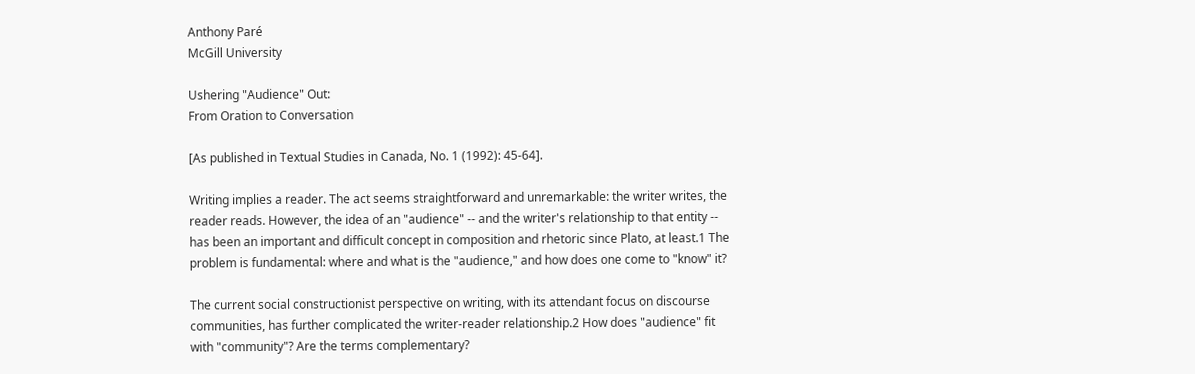Anthony Paré
McGill University

Ushering "Audience" Out:
From Oration to Conversation

[As published in Textual Studies in Canada, No. 1 (1992): 45-64].

Writing implies a reader. The act seems straightforward and unremarkable: the writer writes, the reader reads. However, the idea of an "audience" -- and the writer's relationship to that entity -- has been an important and difficult concept in composition and rhetoric since Plato, at least.1 The problem is fundamental: where and what is the "audience," and how does one come to "know" it?

The current social constructionist perspective on writing, with its attendant focus on discourse communities, has further complicated the writer-reader relationship.2 How does "audience" fit with "community"? Are the terms complementary?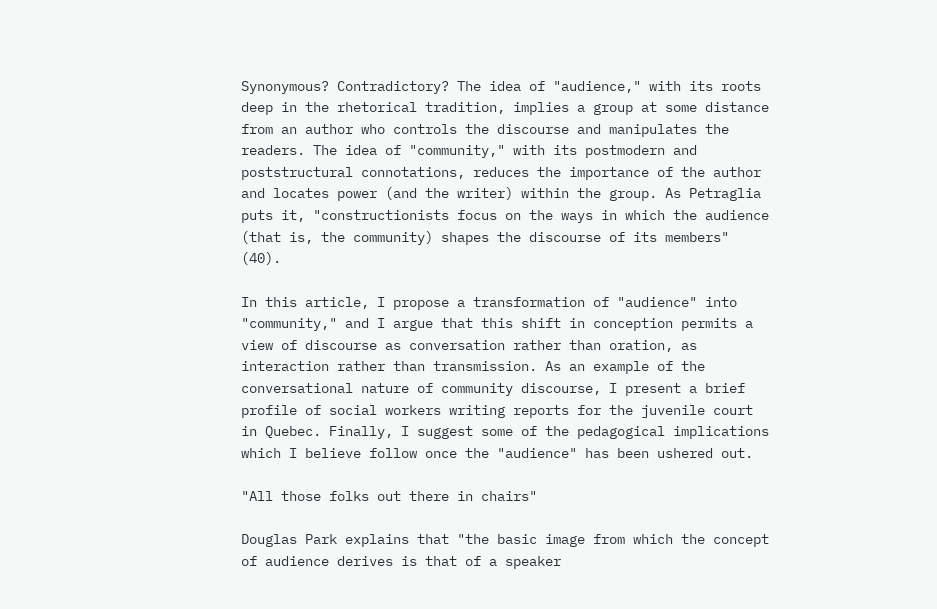Synonymous? Contradictory? The idea of "audience," with its roots deep in the rhetorical tradition, implies a group at some distance from an author who controls the discourse and manipulates the readers. The idea of "community," with its postmodern and poststructural connotations, reduces the importance of the author and locates power (and the writer) within the group. As Petraglia puts it, "constructionists focus on the ways in which the audience (that is, the community) shapes the discourse of its members" (40).

In this article, I propose a transformation of "audience" into "community," and I argue that this shift in conception permits a view of discourse as conversation rather than oration, as interaction rather than transmission. As an example of the conversational nature of community discourse, I present a brief profile of social workers writing reports for the juvenile court in Quebec. Finally, I suggest some of the pedagogical implications which I believe follow once the "audience" has been ushered out.

"All those folks out there in chairs"

Douglas Park explains that "the basic image from which the concept of audience derives is that of a speaker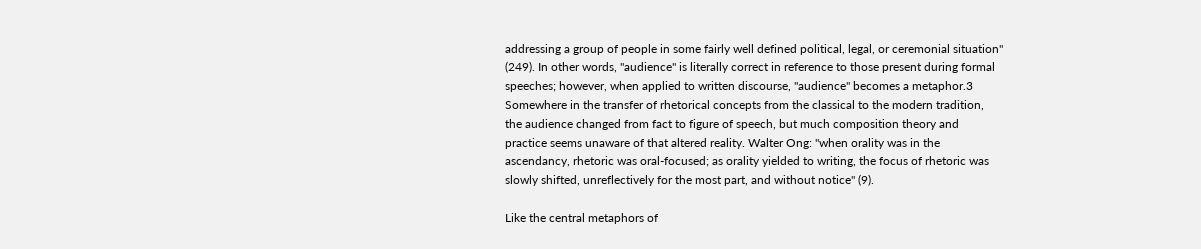addressing a group of people in some fairly well defined political, legal, or ceremonial situation" (249). In other words, "audience" is literally correct in reference to those present during formal speeches; however, when applied to written discourse, "audience" becomes a metaphor.3 Somewhere in the transfer of rhetorical concepts from the classical to the modern tradition, the audience changed from fact to figure of speech, but much composition theory and practice seems unaware of that altered reality. Walter Ong: "when orality was in the ascendancy, rhetoric was oral-focused; as orality yielded to writing, the focus of rhetoric was slowly shifted, unreflectively for the most part, and without notice" (9).

Like the central metaphors of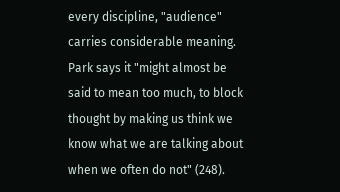every discipline, "audience" carries considerable meaning. Park says it "might almost be said to mean too much, to block thought by making us think we know what we are talking about when we often do not" (248).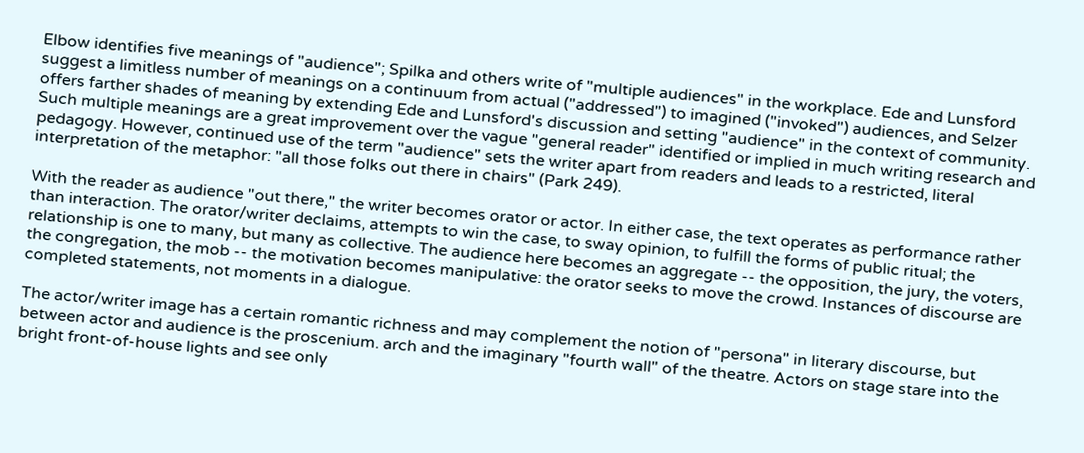Elbow identifies five meanings of "audience"; Spilka and others write of "multiple audiences" in the workplace. Ede and Lunsford suggest a limitless number of meanings on a continuum from actual ("addressed") to imagined ("invoked") audiences, and Selzer offers farther shades of meaning by extending Ede and Lunsford's discussion and setting "audience" in the context of community. Such multiple meanings are a great improvement over the vague "general reader" identified or implied in much writing research and pedagogy. However, continued use of the term "audience" sets the writer apart from readers and leads to a restricted, literal interpretation of the metaphor: "all those folks out there in chairs" (Park 249).

With the reader as audience "out there," the writer becomes orator or actor. In either case, the text operates as performance rather than interaction. The orator/writer declaims, attempts to win the case, to sway opinion, to fulfill the forms of public ritual; the relationship is one to many, but many as collective. The audience here becomes an aggregate -- the opposition, the jury, the voters, the congregation, the mob -- the motivation becomes manipulative: the orator seeks to move the crowd. Instances of discourse are completed statements, not moments in a dialogue.

The actor/writer image has a certain romantic richness and may complement the notion of "persona" in literary discourse, but between actor and audience is the proscenium. arch and the imaginary "fourth wall" of the theatre. Actors on stage stare into the bright front-of-house lights and see only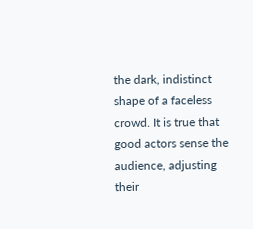the dark, indistinct shape of a faceless crowd. It is true that good actors sense the audience, adjusting their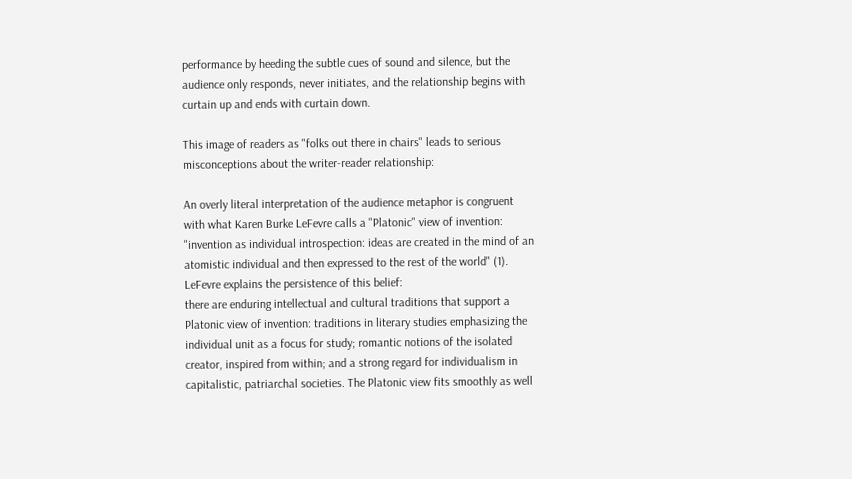performance by heeding the subtle cues of sound and silence, but the audience only responds, never initiates, and the relationship begins with curtain up and ends with curtain down.

This image of readers as "folks out there in chairs" leads to serious misconceptions about the writer-reader relationship:

An overly literal interpretation of the audience metaphor is congruent with what Karen Burke LeFevre calls a "Platonic" view of invention: "invention as individual introspection: ideas are created in the mind of an atomistic individual and then expressed to the rest of the world" (1). LeFevre explains the persistence of this belief:
there are enduring intellectual and cultural traditions that support a Platonic view of invention: traditions in literary studies emphasizing the individual unit as a focus for study; romantic notions of the isolated creator, inspired from within; and a strong regard for individualism in capitalistic, patriarchal societies. The Platonic view fits smoothly as well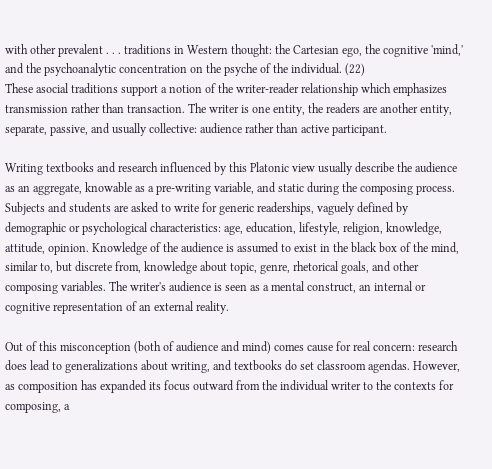with other prevalent . . . traditions in Western thought: the Cartesian ego, the cognitive 'mind,' and the psychoanalytic concentration on the psyche of the individual. (22)
These asocial traditions support a notion of the writer-reader relationship which emphasizes transmission rather than transaction. The writer is one entity, the readers are another entity, separate, passive, and usually collective: audience rather than active participant.

Writing textbooks and research influenced by this Platonic view usually describe the audience as an aggregate, knowable as a pre-writing variable, and static during the composing process. Subjects and students are asked to write for generic readerships, vaguely defined by demographic or psychological characteristics: age, education, lifestyle, religion, knowledge, attitude, opinion. Knowledge of the audience is assumed to exist in the black box of the mind, similar to, but discrete from, knowledge about topic, genre, rhetorical goals, and other composing variables. The writer's audience is seen as a mental construct, an internal or cognitive representation of an external reality.

Out of this misconception (both of audience and mind) comes cause for real concern: research does lead to generalizations about writing, and textbooks do set classroom agendas. However, as composition has expanded its focus outward from the individual writer to the contexts for composing, a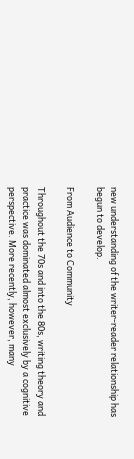new understanding of the writer-reader relationship has begun to develop.

From Audience to Community

Throughout the 70s and into the 80s, writing theory and practice was dominated almost exclusively by a cognitive perspective. More recently, however, many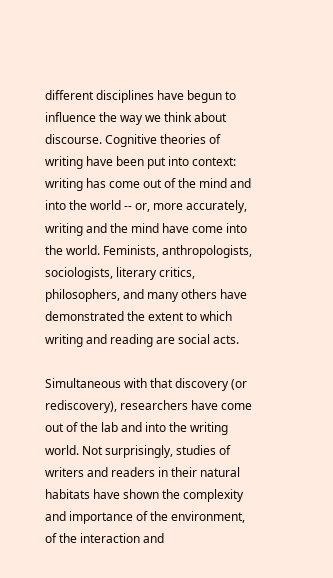different disciplines have begun to influence the way we think about discourse. Cognitive theories of writing have been put into context: writing has come out of the mind and into the world -- or, more accurately, writing and the mind have come into the world. Feminists, anthropologists, sociologists, literary critics, philosophers, and many others have demonstrated the extent to which writing and reading are social acts.

Simultaneous with that discovery (or rediscovery), researchers have come out of the lab and into the writing world. Not surprisingly, studies of writers and readers in their natural habitats have shown the complexity and importance of the environment, of the interaction and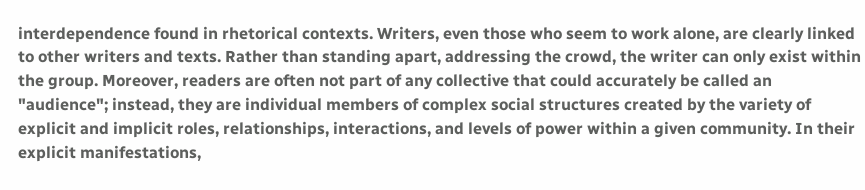interdependence found in rhetorical contexts. Writers, even those who seem to work alone, are clearly linked to other writers and texts. Rather than standing apart, addressing the crowd, the writer can only exist within the group. Moreover, readers are often not part of any collective that could accurately be called an "audience"; instead, they are individual members of complex social structures created by the variety of explicit and implicit roles, relationships, interactions, and levels of power within a given community. In their explicit manifestations,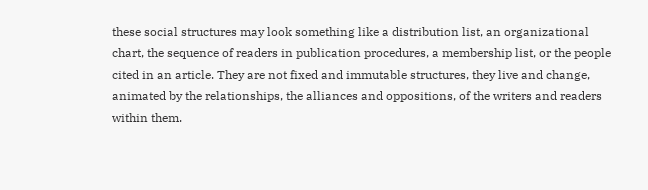these social structures may look something like a distribution list, an organizational chart, the sequence of readers in publication procedures, a membership list, or the people cited in an article. They are not fixed and immutable structures, they live and change, animated by the relationships, the alliances and oppositions, of the writers and readers within them.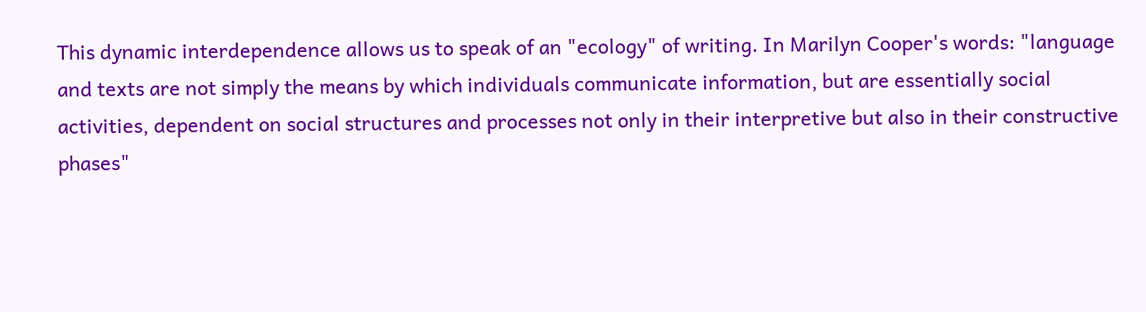This dynamic interdependence allows us to speak of an "ecology" of writing. In Marilyn Cooper's words: "language and texts are not simply the means by which individuals communicate information, but are essentially social activities, dependent on social structures and processes not only in their interpretive but also in their constructive phases"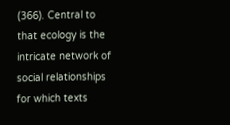(366). Central to that ecology is the intricate network of social relationships for which texts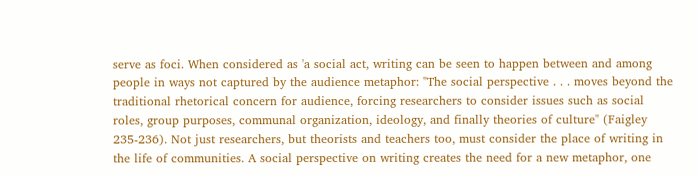serve as foci. When considered as 'a social act, writing can be seen to happen between and among people in ways not captured by the audience metaphor: "The social perspective . . . moves beyond the traditional rhetorical concern for audience, forcing researchers to consider issues such as social roles, group purposes, communal organization, ideology, and finally theories of culture" (Faigley 235-236). Not just researchers, but theorists and teachers too, must consider the place of writing in the life of communities. A social perspective on writing creates the need for a new metaphor, one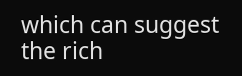which can suggest the rich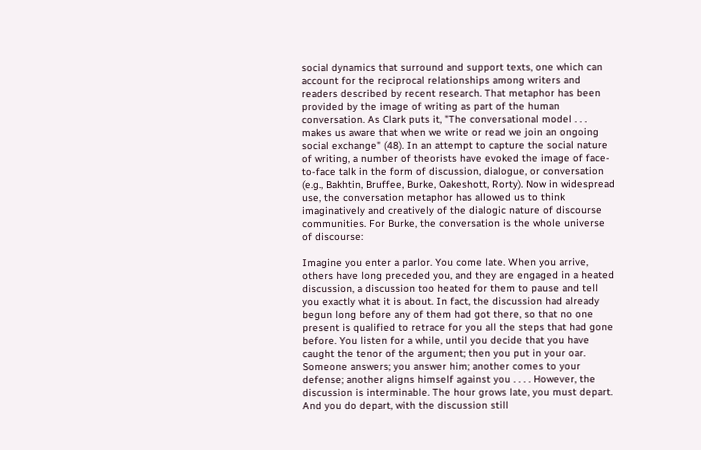social dynamics that surround and support texts, one which can account for the reciprocal relationships among writers and readers described by recent research. That metaphor has been provided by the image of writing as part of the human conversation. As Clark puts it, "The conversational model . . . makes us aware that when we write or read we join an ongoing social exchange" (48). In an attempt to capture the social nature of writing, a number of theorists have evoked the image of face-to-face talk in the form of discussion, dialogue, or conversation (e.g., Bakhtin, Bruffee, Burke, Oakeshott, Rorty). Now in widespread use, the conversation metaphor has allowed us to think imaginatively and creatively of the dialogic nature of discourse communities. For Burke, the conversation is the whole universe of discourse:

Imagine you enter a parlor. You come late. When you arrive, others have long preceded you, and they are engaged in a heated discussion, a discussion too heated for them to pause and tell you exactly what it is about. In fact, the discussion had already begun long before any of them had got there, so that no one present is qualified to retrace for you all the steps that had gone before. You listen for a while, until you decide that you have caught the tenor of the argument; then you put in your oar. Someone answers; you answer him; another comes to your defense; another aligns himself against you . . . . However, the discussion is interminable. The hour grows late, you must depart. And you do depart, with the discussion still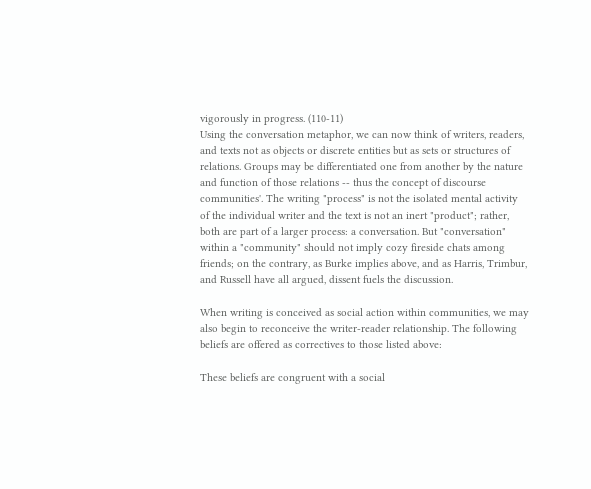vigorously in progress. (110-11)
Using the conversation metaphor, we can now think of writers, readers, and texts not as objects or discrete entities but as sets or structures of relations. Groups may be differentiated one from another by the nature and function of those relations -- thus the concept of discourse communities'. The writing "process" is not the isolated mental activity of the individual writer and the text is not an inert "product"; rather, both are part of a larger process: a conversation. But "conversation" within a "community" should not imply cozy fireside chats among friends; on the contrary, as Burke implies above, and as Harris, Trimbur, and Russell have all argued, dissent fuels the discussion.

When writing is conceived as social action within communities, we may also begin to reconceive the writer-reader relationship. The following beliefs are offered as correctives to those listed above:

These beliefs are congruent with a social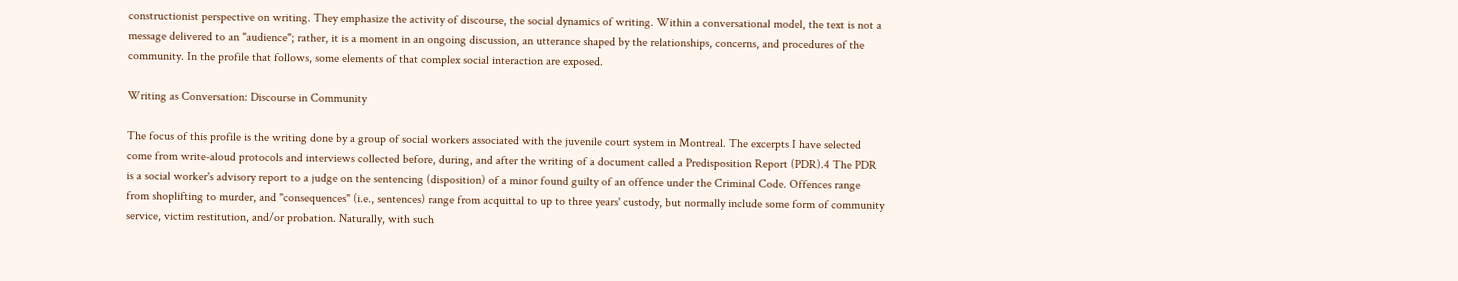constructionist perspective on writing. They emphasize the activity of discourse, the social dynamics of writing. Within a conversational model, the text is not a message delivered to an "audience"; rather, it is a moment in an ongoing discussion, an utterance shaped by the relationships, concerns, and procedures of the community. In the profile that follows, some elements of that complex social interaction are exposed.

Writing as Conversation: Discourse in Community

The focus of this profile is the writing done by a group of social workers associated with the juvenile court system in Montreal. The excerpts I have selected come from write-aloud protocols and interviews collected before, during, and after the writing of a document called a Predisposition Report (PDR).4 The PDR is a social worker's advisory report to a judge on the sentencing (disposition) of a minor found guilty of an offence under the Criminal Code. Offences range from shoplifting to murder, and "consequences" (i.e., sentences) range from acquittal to up to three years' custody, but normally include some form of community service, victim restitution, and/or probation. Naturally, with such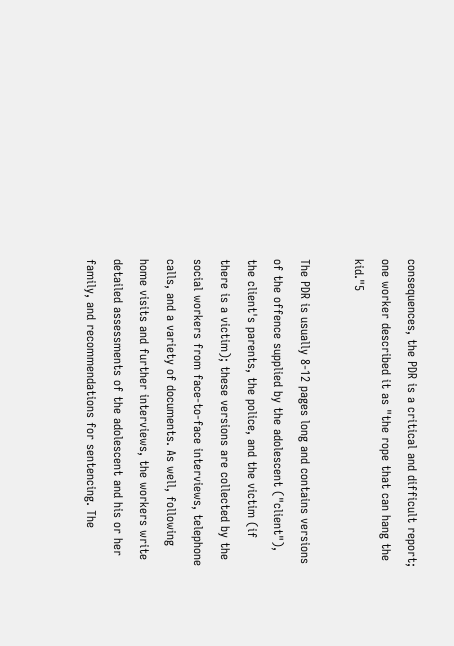consequences, the PDR is a critical and difficult report; one worker described it as "the rope that can hang the kid."5

The PDR is usually 8-12 pages long and contains versions of the offence supplied by the adolescent ("client"), the client's parents, the police, and the victim (if there is a victim); these versions are collected by the social workers from face-to-face interviews, telephone calls, and a variety of documents. As well, following home visits and further interviews, the workers write detailed assessments of the adolescent and his or her family, and recommendations for sentencing. The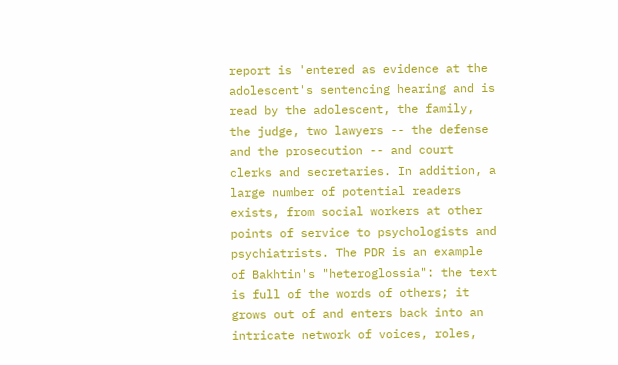report is 'entered as evidence at the adolescent's sentencing hearing and is read by the adolescent, the family, the judge, two lawyers -- the defense and the prosecution -- and court clerks and secretaries. In addition, a large number of potential readers exists, from social workers at other points of service to psychologists and psychiatrists. The PDR is an example of Bakhtin's "heteroglossia": the text is full of the words of others; it grows out of and enters back into an intricate network of voices, roles,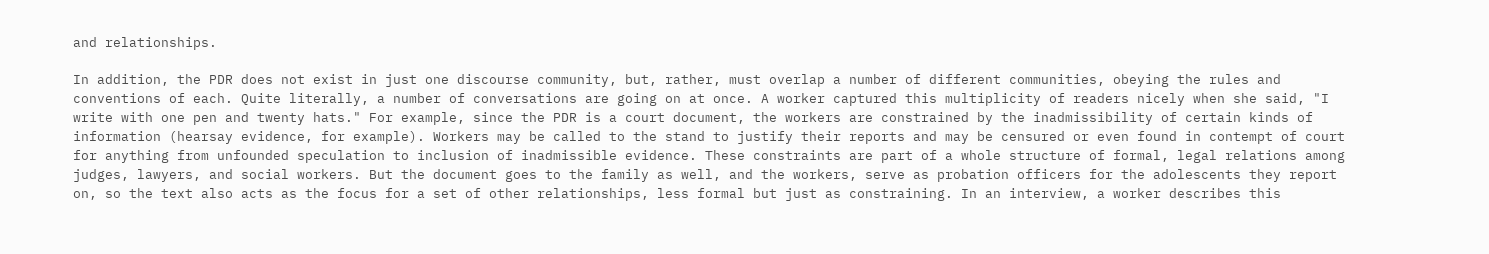and relationships.

In addition, the PDR does not exist in just one discourse community, but, rather, must overlap a number of different communities, obeying the rules and conventions of each. Quite literally, a number of conversations are going on at once. A worker captured this multiplicity of readers nicely when she said, "I write with one pen and twenty hats." For example, since the PDR is a court document, the workers are constrained by the inadmissibility of certain kinds of information (hearsay evidence, for example). Workers may be called to the stand to justify their reports and may be censured or even found in contempt of court for anything from unfounded speculation to inclusion of inadmissible evidence. These constraints are part of a whole structure of formal, legal relations among judges, lawyers, and social workers. But the document goes to the family as well, and the workers, serve as probation officers for the adolescents they report on, so the text also acts as the focus for a set of other relationships, less formal but just as constraining. In an interview, a worker describes this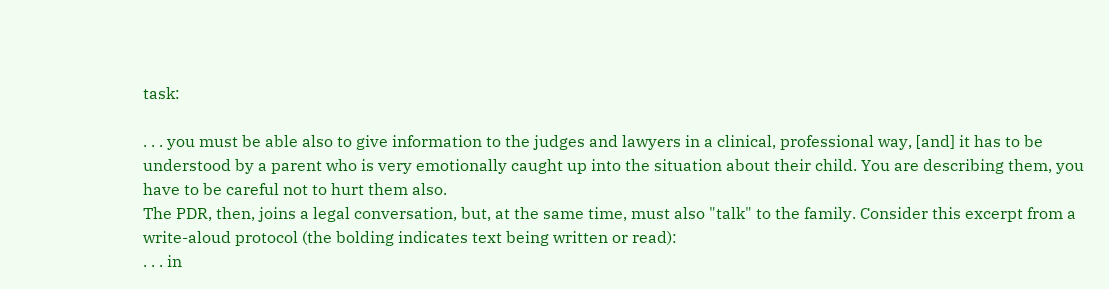task:

. . . you must be able also to give information to the judges and lawyers in a clinical, professional way, [and] it has to be understood by a parent who is very emotionally caught up into the situation about their child. You are describing them, you have to be careful not to hurt them also.
The PDR, then, joins a legal conversation, but, at the same time, must also "talk" to the family. Consider this excerpt from a write-aloud protocol (the bolding indicates text being written or read):
. . . in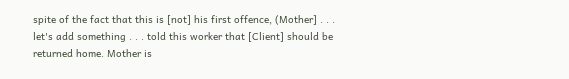spite of the fact that this is [not] his first offence, (Mother] . . . let's add something . . . told this worker that [Client] should be returned home. Mother is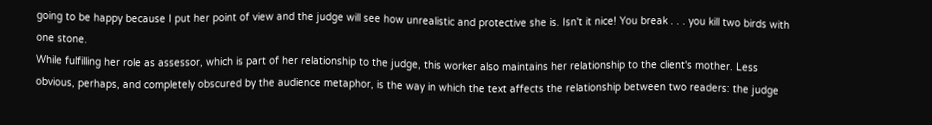going to be happy because I put her point of view and the judge will see how unrealistic and protective she is. Isn't it nice! You break . . . you kill two birds with one stone.
While fulfilling her role as assessor, which is part of her relationship to the judge, this worker also maintains her relationship to the client's mother. Less obvious, perhaps, and completely obscured by the audience metaphor, is the way in which the text affects the relationship between two readers: the judge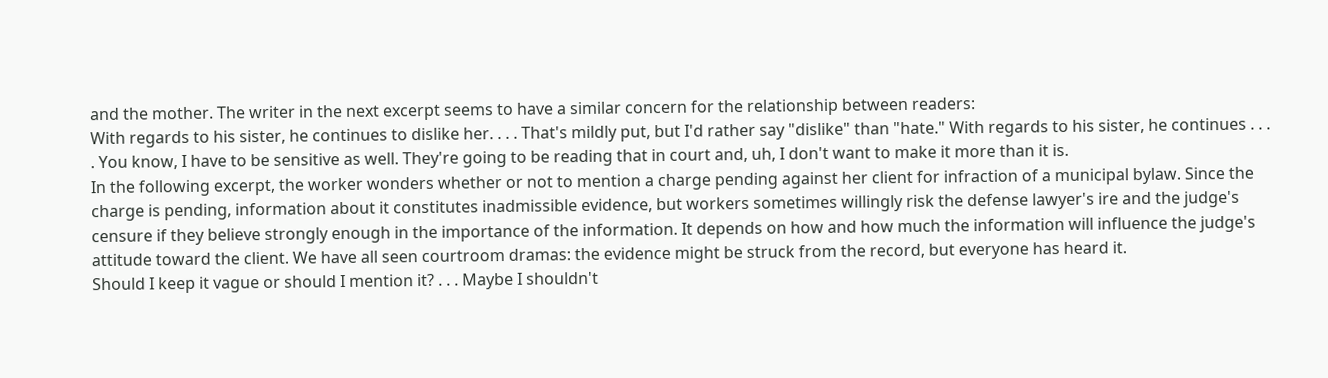and the mother. The writer in the next excerpt seems to have a similar concern for the relationship between readers:
With regards to his sister, he continues to dislike her. . . . That's mildly put, but I'd rather say "dislike" than "hate." With regards to his sister, he continues . . . . You know, I have to be sensitive as well. They're going to be reading that in court and, uh, I don't want to make it more than it is.
In the following excerpt, the worker wonders whether or not to mention a charge pending against her client for infraction of a municipal bylaw. Since the charge is pending, information about it constitutes inadmissible evidence, but workers sometimes willingly risk the defense lawyer's ire and the judge's censure if they believe strongly enough in the importance of the information. It depends on how and how much the information will influence the judge's attitude toward the client. We have all seen courtroom dramas: the evidence might be struck from the record, but everyone has heard it.
Should I keep it vague or should I mention it? . . . Maybe I shouldn't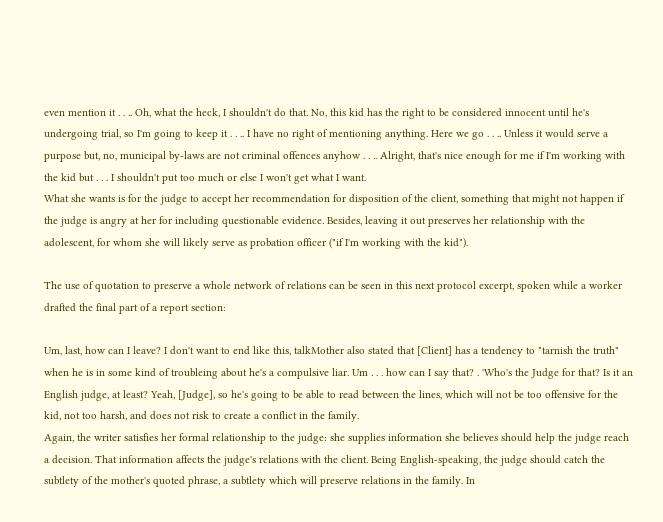even mention it . . .. Oh, what the heck, I shouldn't do that. No, this kid has the right to be considered innocent until he's undergoing trial, so I'm going to keep it . . .. I have no right of mentioning anything. Here we go . . .. Unless it would serve a purpose but, no, municipal by-laws are not criminal offences anyhow . . .. Alright, that's nice enough for me if I'm working with the kid but . . . I shouldn't put too much or else I won't get what I want.
What she wants is for the judge to accept her recommendation for disposition of the client, something that might not happen if the judge is angry at her for including questionable evidence. Besides, leaving it out preserves her relationship with the adolescent, for whom she will likely serve as probation officer ("if I'm working with the kid").

The use of quotation to preserve a whole network of relations can be seen in this next protocol excerpt, spoken while a worker drafted the final part of a report section:

Um, last, how can I leave? I don't want to end like this, talkMother also stated that [Client] has a tendency to "tarnish the truth" when he is in some kind of troubleing about he's a compulsive liar. Um . . . how can I say that? . 'Who's the Judge for that? Is it an English judge, at least? Yeah, [Judge], so he's going to be able to read between the lines, which will not be too offensive for the kid, not too harsh, and does not risk to create a conflict in the family.
Again, the writer satisfies her formal relationship to the judge: she supplies information she believes should help the judge reach a decision. That information affects the judge's relations with the client. Being English-speaking, the judge should catch the subtlety of the mother's quoted phrase, a subtlety which will preserve relations in the family. In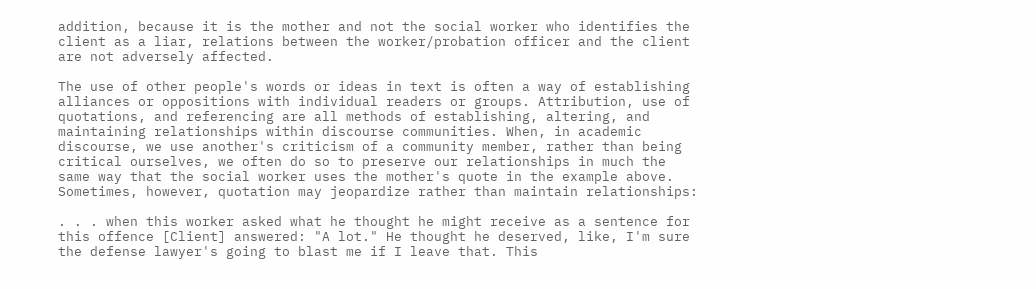addition, because it is the mother and not the social worker who identifies the client as a liar, relations between the worker/probation officer and the client are not adversely affected.

The use of other people's words or ideas in text is often a way of establishing alliances or oppositions with individual readers or groups. Attribution, use of quotations, and referencing are all methods of establishing, altering, and maintaining relationships within discourse communities. When, in academic discourse, we use another's criticism of a community member, rather than being critical ourselves, we often do so to preserve our relationships in much the same way that the social worker uses the mother's quote in the example above. Sometimes, however, quotation may jeopardize rather than maintain relationships:

. . . when this worker asked what he thought he might receive as a sentence for this offence [Client] answered: "A lot." He thought he deserved, like, I'm sure the defense lawyer's going to blast me if I leave that. This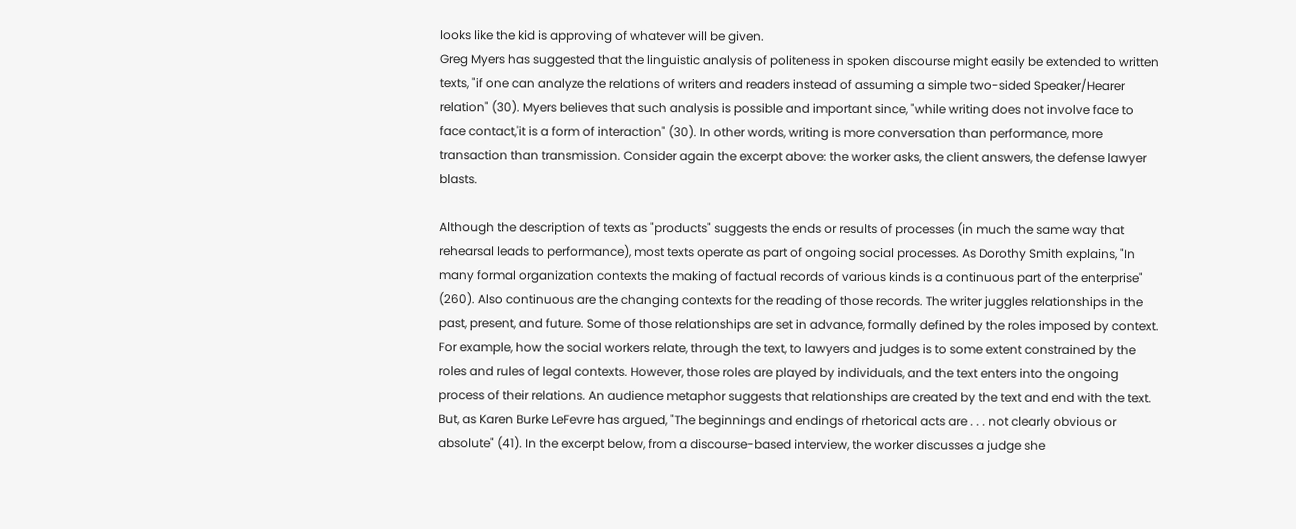looks like the kid is approving of whatever will be given.
Greg Myers has suggested that the linguistic analysis of politeness in spoken discourse might easily be extended to written texts, "if one can analyze the relations of writers and readers instead of assuming a simple two-sided Speaker/Hearer relation" (30). Myers believes that such analysis is possible and important since, "while writing does not involve face to face contact,'it is a form of interaction" (30). In other words, writing is more conversation than performance, more transaction than transmission. Consider again the excerpt above: the worker asks, the client answers, the defense lawyer blasts.

Although the description of texts as "products" suggests the ends or results of processes (in much the same way that rehearsal leads to performance), most texts operate as part of ongoing social processes. As Dorothy Smith explains, "In many formal organization contexts the making of factual records of various kinds is a continuous part of the enterprise" (260). Also continuous are the changing contexts for the reading of those records. The writer juggles relationships in the past, present, and future. Some of those relationships are set in advance, formally defined by the roles imposed by context. For example, how the social workers relate, through the text, to lawyers and judges is to some extent constrained by the roles and rules of legal contexts. However, those roles are played by individuals, and the text enters into the ongoing process of their relations. An audience metaphor suggests that relationships are created by the text and end with the text. But, as Karen Burke LeFevre has argued, "The beginnings and endings of rhetorical acts are . . . not clearly obvious or absolute" (41). In the excerpt below, from a discourse-based interview, the worker discusses a judge she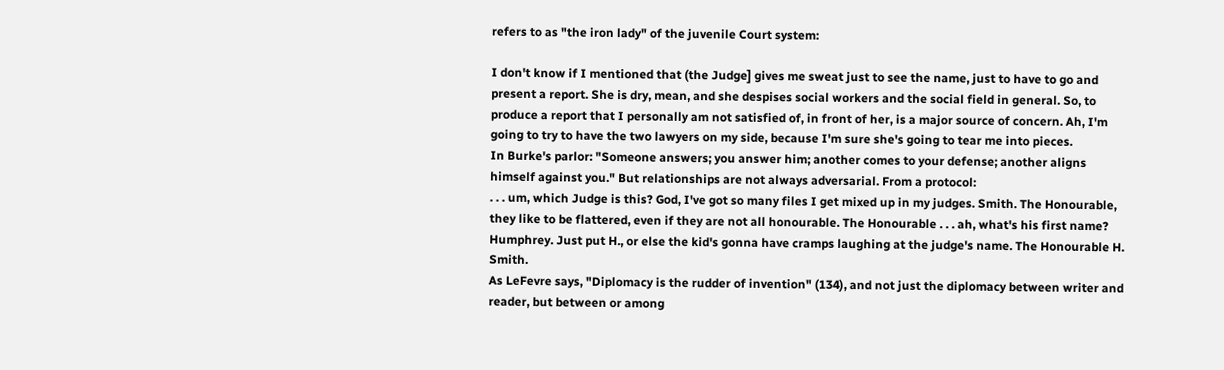refers to as "the iron lady" of the juvenile Court system:

I don't know if I mentioned that (the Judge] gives me sweat just to see the name, just to have to go and present a report. She is dry, mean, and she despises social workers and the social field in general. So, to produce a report that I personally am not satisfied of, in front of her, is a major source of concern. Ah, I'm going to try to have the two lawyers on my side, because I'm sure she's going to tear me into pieces.
In Burke's parlor: "Someone answers; you answer him; another comes to your defense; another aligns himself against you." But relationships are not always adversarial. From a protocol:
. . . um, which Judge is this? God, I've got so many files I get mixed up in my judges. Smith. The Honourable, they like to be flattered, even if they are not all honourable. The Honourable . . . ah, what's his first name? Humphrey. Just put H., or else the kid's gonna have cramps laughing at the judge's name. The Honourable H. Smith.
As LeFevre says, "Diplomacy is the rudder of invention" (134), and not just the diplomacy between writer and reader, but between or among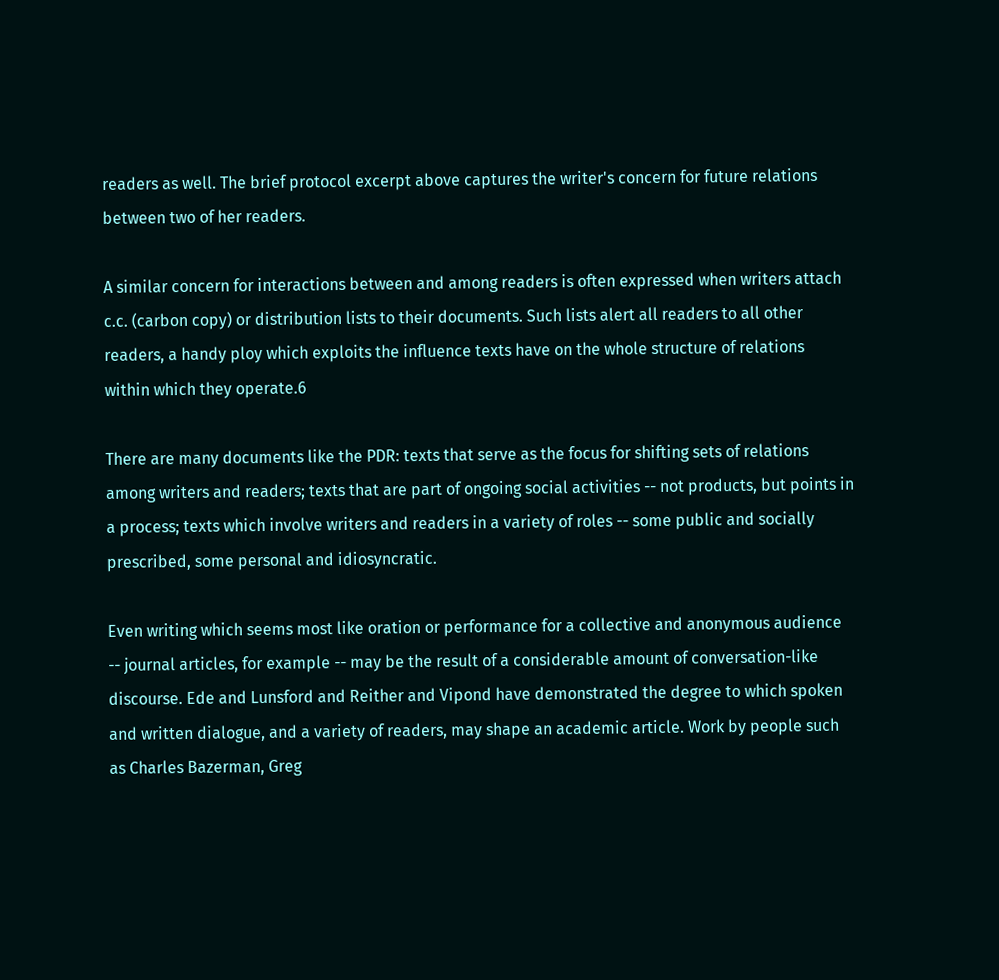readers as well. The brief protocol excerpt above captures the writer's concern for future relations between two of her readers.

A similar concern for interactions between and among readers is often expressed when writers attach c.c. (carbon copy) or distribution lists to their documents. Such lists alert all readers to all other readers, a handy ploy which exploits the influence texts have on the whole structure of relations within which they operate.6

There are many documents like the PDR: texts that serve as the focus for shifting sets of relations among writers and readers; texts that are part of ongoing social activities -- not products, but points in a process; texts which involve writers and readers in a variety of roles -- some public and socially prescribed, some personal and idiosyncratic.

Even writing which seems most like oration or performance for a collective and anonymous audience -- journal articles, for example -- may be the result of a considerable amount of conversation-like discourse. Ede and Lunsford and Reither and Vipond have demonstrated the degree to which spoken and written dialogue, and a variety of readers, may shape an academic article. Work by people such as Charles Bazerman, Greg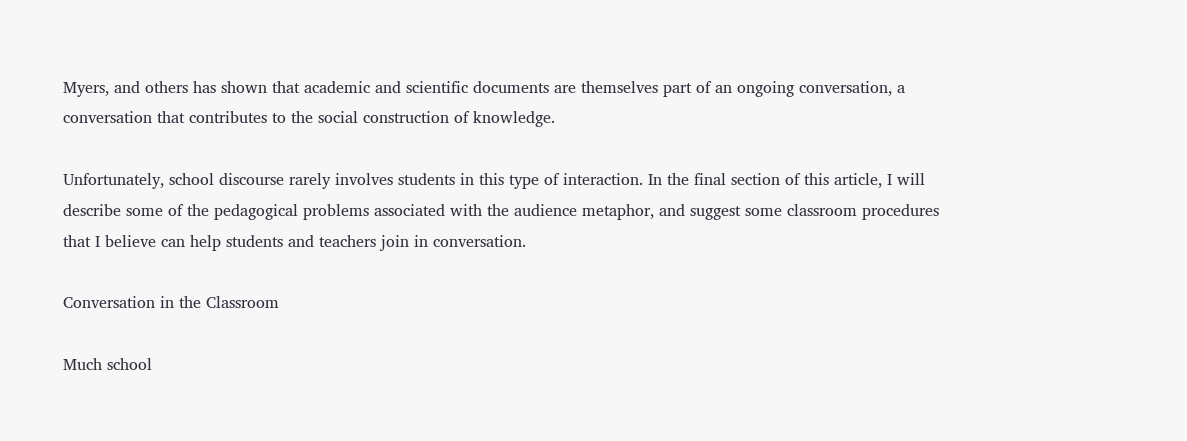Myers, and others has shown that academic and scientific documents are themselves part of an ongoing conversation, a conversation that contributes to the social construction of knowledge.

Unfortunately, school discourse rarely involves students in this type of interaction. In the final section of this article, I will describe some of the pedagogical problems associated with the audience metaphor, and suggest some classroom procedures that I believe can help students and teachers join in conversation.

Conversation in the Classroom

Much school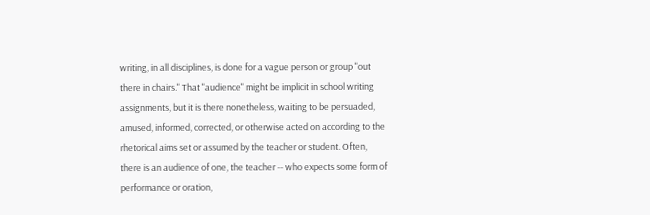writing, in all disciplines, is done for a vague person or group "out there in chairs." That "audience" might be implicit in school writing assignments, but it is there nonetheless, waiting to be persuaded, amused, informed, corrected, or otherwise acted on according to the rhetorical aims set or assumed by the teacher or student. Often, there is an audience of one, the teacher -- who expects some form of performance or oration,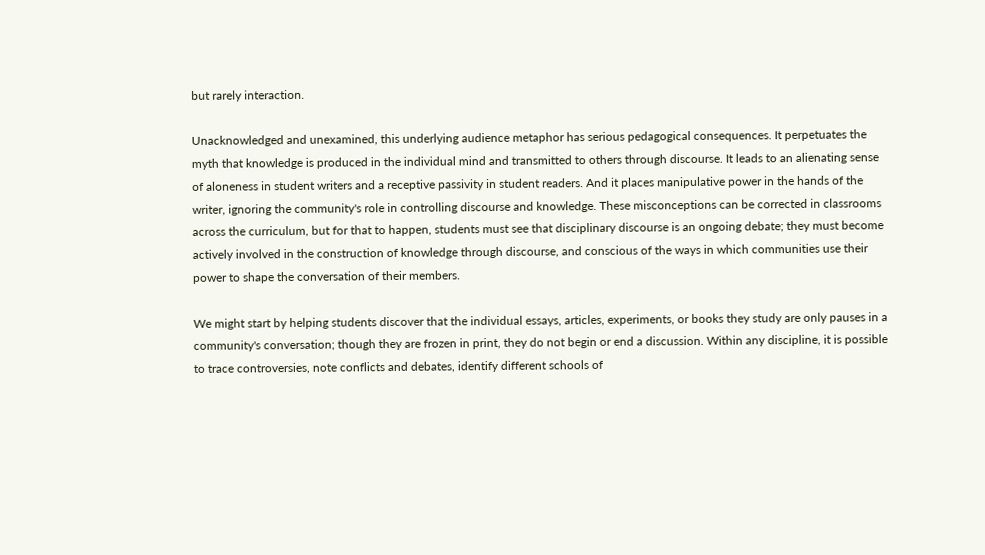but rarely interaction.

Unacknowledged and unexamined, this underlying audience metaphor has serious pedagogical consequences. It perpetuates the myth that knowledge is produced in the individual mind and transmitted to others through discourse. It leads to an alienating sense of aloneness in student writers and a receptive passivity in student readers. And it places manipulative power in the hands of the writer, ignoring the community's role in controlling discourse and knowledge. These misconceptions can be corrected in classrooms across the curriculum, but for that to happen, students must see that disciplinary discourse is an ongoing debate; they must become actively involved in the construction of knowledge through discourse, and conscious of the ways in which communities use their power to shape the conversation of their members.

We might start by helping students discover that the individual essays, articles, experiments, or books they study are only pauses in a community's conversation; though they are frozen in print, they do not begin or end a discussion. Within any discipline, it is possible to trace controversies, note conflicts and debates, identify different schools of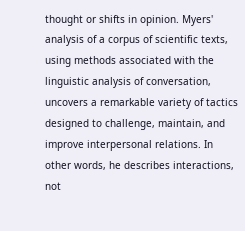thought or shifts in opinion. Myers' analysis of a corpus of scientific texts, using methods associated with the linguistic analysis of conversation, uncovers a remarkable variety of tactics designed to challenge, maintain, and improve interpersonal relations. In other words, he describes interactions, not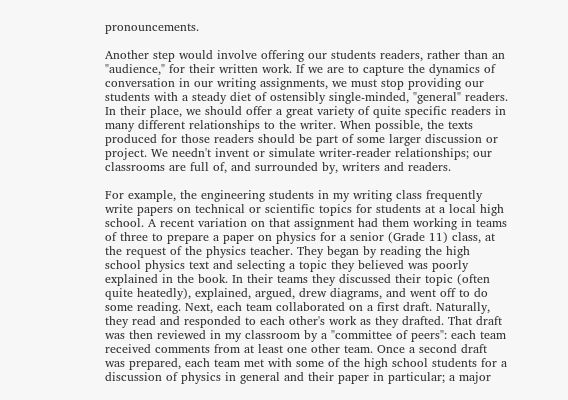pronouncements.

Another step would involve offering our students readers, rather than an "audience," for their written work. If we are to capture the dynamics of conversation in our writing assignments, we must stop providing our students with a steady diet of ostensibly single-minded, "general" readers. In their place, we should offer a great variety of quite specific readers in many different relationships to the writer. When possible, the texts produced for those readers should be part of some larger discussion or project. We needn't invent or simulate writer-reader relationships; our classrooms are full of, and surrounded by, writers and readers.

For example, the engineering students in my writing class frequently write papers on technical or scientific topics for students at a local high school. A recent variation on that assignment had them working in teams of three to prepare a paper on physics for a senior (Grade 11) class, at the request of the physics teacher. They began by reading the high school physics text and selecting a topic they believed was poorly explained in the book. In their teams they discussed their topic (often quite heatedly), explained, argued, drew diagrams, and went off to do some reading. Next, each team collaborated on a first draft. Naturally, they read and responded to each other's work as they drafted. That draft was then reviewed in my classroom by a "committee of peers": each team received comments from at least one other team. Once a second draft was prepared, each team met with some of the high school students for a discussion of physics in general and their paper in particular; a major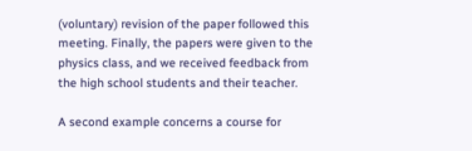(voluntary) revision of the paper followed this meeting. Finally, the papers were given to the physics class, and we received feedback from the high school students and their teacher.

A second example concerns a course for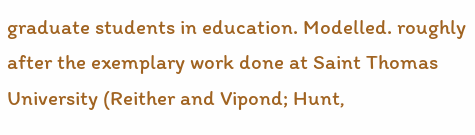graduate students in education. Modelled. roughly after the exemplary work done at Saint Thomas University (Reither and Vipond; Hunt,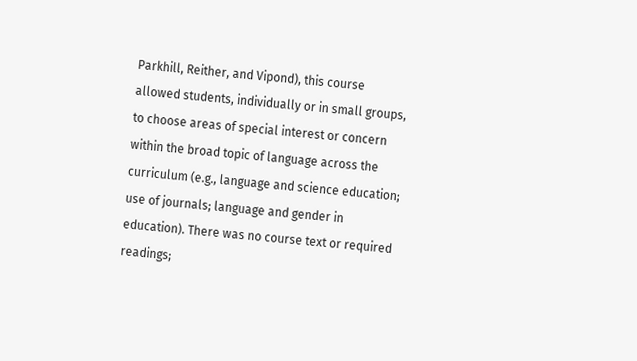Parkhill, Reither, and Vipond), this course allowed students, individually or in small groups, to choose areas of special interest or concern within the broad topic of language across the curriculum (e.g., language and science education; use of journals; language and gender in education). There was no course text or required readings;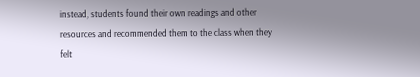instead, students found their own readings and other resources and recommended them to the class when they felt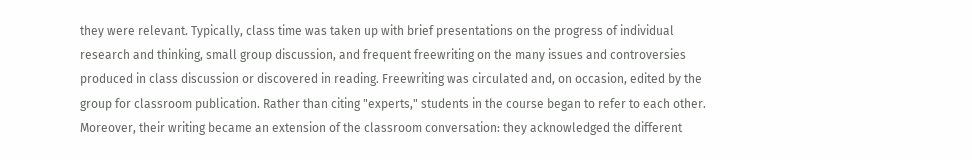they were relevant. Typically, class time was taken up with brief presentations on the progress of individual research and thinking, small group discussion, and frequent freewriting on the many issues and controversies produced in class discussion or discovered in reading. Freewriting was circulated and, on occasion, edited by the group for classroom publication. Rather than citing "experts," students in the course began to refer to each other. Moreover, their writing became an extension of the classroom conversation: they acknowledged the different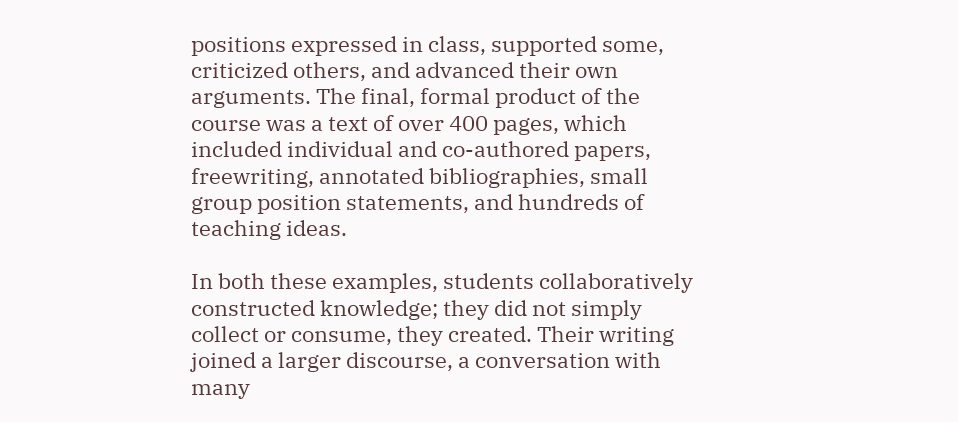positions expressed in class, supported some, criticized others, and advanced their own arguments. The final, formal product of the course was a text of over 400 pages, which included individual and co-authored papers, freewriting, annotated bibliographies, small group position statements, and hundreds of teaching ideas.

In both these examples, students collaboratively constructed knowledge; they did not simply collect or consume, they created. Their writing joined a larger discourse, a conversation with many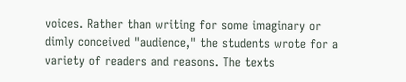voices. Rather than writing for some imaginary or dimly conceived "audience," the students wrote for a variety of readers and reasons. The texts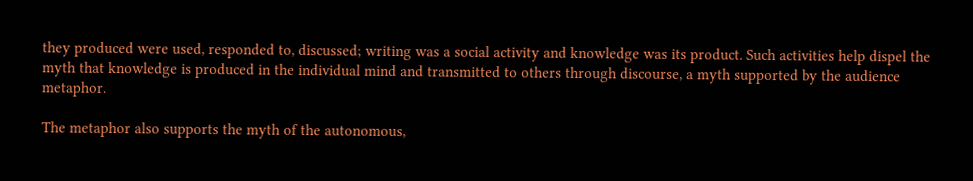they produced were used, responded to, discussed; writing was a social activity and knowledge was its product. Such activities help dispel the myth that knowledge is produced in the individual mind and transmitted to others through discourse, a myth supported by the audience metaphor.

The metaphor also supports the myth of the autonomous,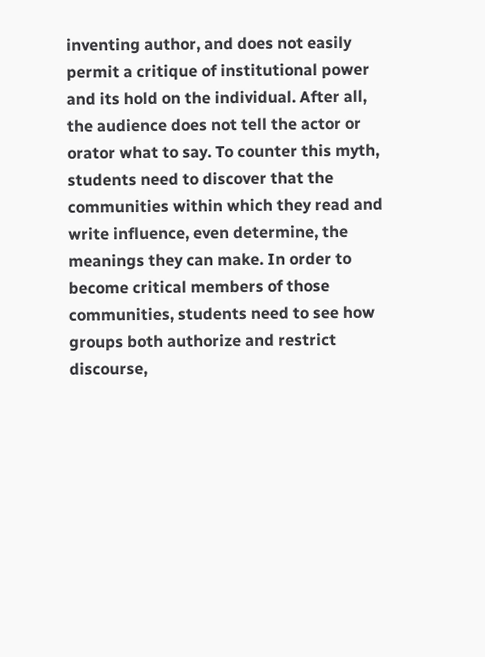inventing author, and does not easily permit a critique of institutional power and its hold on the individual. After all, the audience does not tell the actor or orator what to say. To counter this myth, students need to discover that the communities within which they read and write influence, even determine, the meanings they can make. In order to become critical members of those communities, students need to see how groups both authorize and restrict discourse,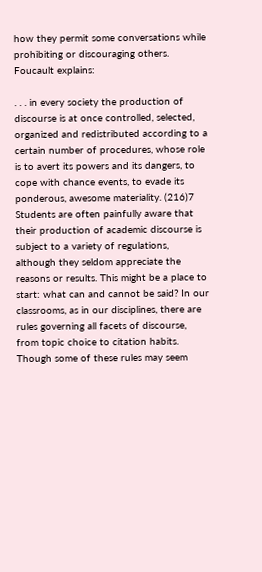how they permit some conversations while prohibiting or discouraging others. Foucault explains:

. . . in every society the production of discourse is at once controlled, selected, organized and redistributed according to a certain number of procedures, whose role is to avert its powers and its dangers, to cope with chance events, to evade its ponderous, awesome materiality. (216)7
Students are often painfully aware that their production of academic discourse is subject to a variety of regulations, although they seldom appreciate the reasons or results. This might be a place to start: what can and cannot be said? In our classrooms, as in our disciplines, there are rules governing all facets of discourse, from topic choice to citation habits. Though some of these rules may seem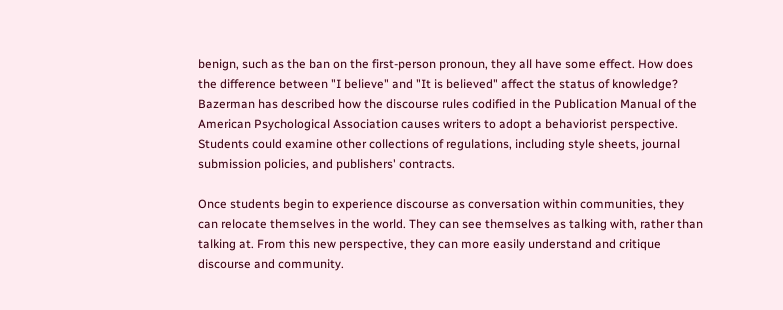benign, such as the ban on the first-person pronoun, they all have some effect. How does the difference between "I believe" and "It is believed" affect the status of knowledge? Bazerman has described how the discourse rules codified in the Publication Manual of the American Psychological Association causes writers to adopt a behaviorist perspective. Students could examine other collections of regulations, including style sheets, journal submission policies, and publishers' contracts.

Once students begin to experience discourse as conversation within communities, they can relocate themselves in the world. They can see themselves as talking with, rather than talking at. From this new perspective, they can more easily understand and critique discourse and community.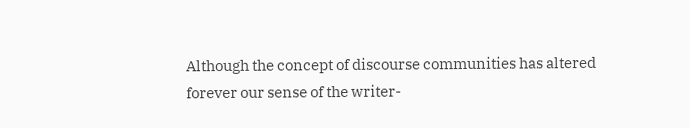Although the concept of discourse communities has altered forever our sense of the writer-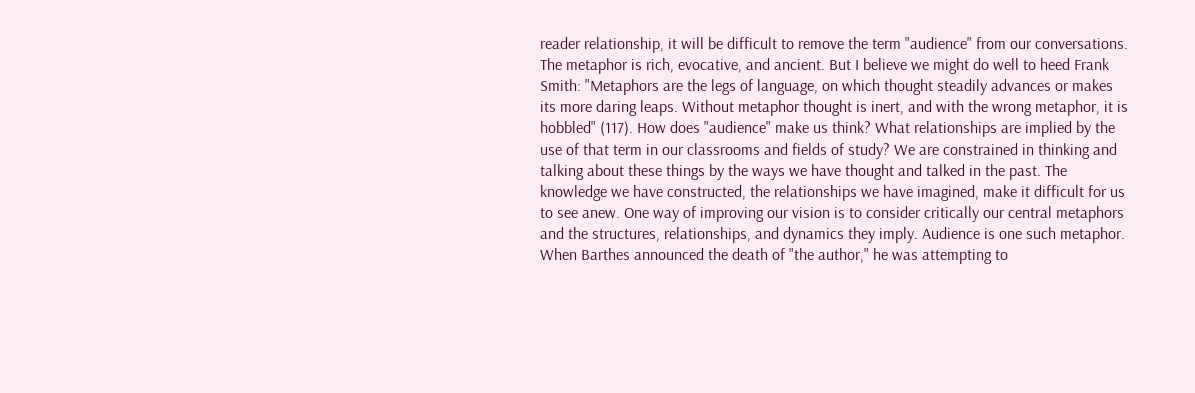reader relationship, it will be difficult to remove the term "audience" from our conversations. The metaphor is rich, evocative, and ancient. But I believe we might do well to heed Frank Smith: "Metaphors are the legs of language, on which thought steadily advances or makes its more daring leaps. Without metaphor thought is inert, and with the wrong metaphor, it is hobbled" (117). How does "audience" make us think? What relationships are implied by the use of that term in our classrooms and fields of study? We are constrained in thinking and talking about these things by the ways we have thought and talked in the past. The knowledge we have constructed, the relationships we have imagined, make it difficult for us to see anew. One way of improving our vision is to consider critically our central metaphors and the structures, relationships, and dynamics they imply. Audience is one such metaphor. When Barthes announced the death of "the author," he was attempting to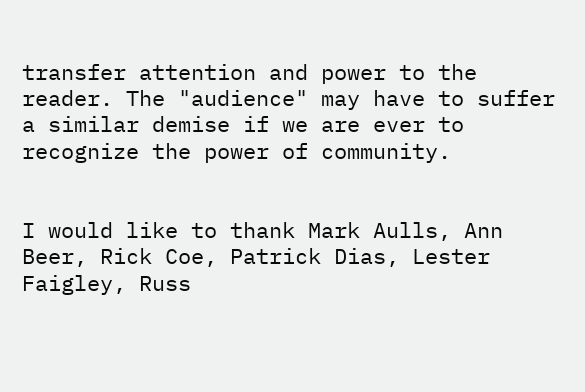transfer attention and power to the reader. The "audience" may have to suffer a similar demise if we are ever to recognize the power of community.


I would like to thank Mark Aulls, Ann Beer, Rick Coe, Patrick Dias, Lester Faigley, Russ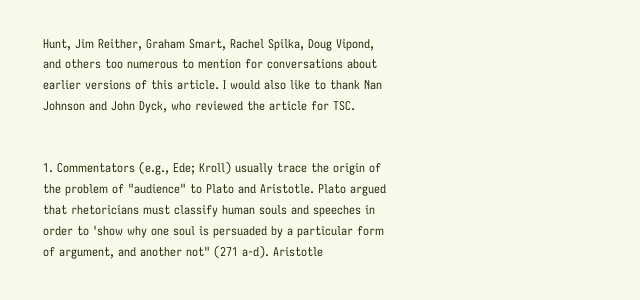Hunt, Jim Reither, Graham Smart, Rachel Spilka, Doug Vipond, and others too numerous to mention for conversations about earlier versions of this article. I would also like to thank Nan Johnson and John Dyck, who reviewed the article for TSC.


1. Commentators (e.g., Ede; Kroll) usually trace the origin of the problem of "audience" to Plato and Aristotle. Plato argued that rhetoricians must classify human souls and speeches in order to 'show why one soul is persuaded by a particular form of argument, and another not" (271 a-d). Aristotle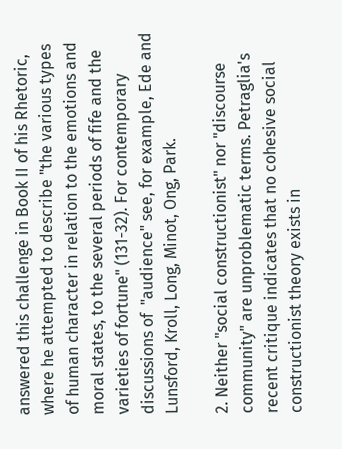answered this challenge in Book II of his Rhetoric, where he attempted to describe "the various types of human character in relation to the emotions and moral states, to the several periods of fife and the varieties of fortune" (131-32). For contemporary discussions of  "audience" see, for example, Ede and Lunsford, Kroll, Long, Minot, Ong, Park.

2. Neither "social constructionist" nor "discourse community" are unproblematic terms. Petraglia's recent critique indicates that no cohesive social constructionist theory exists in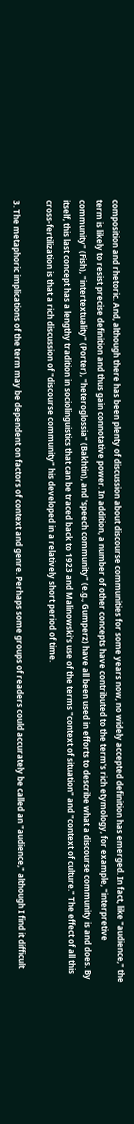composition and rhetoric. And, although there has been plenty of discussion about discourse communities for some years now, no widely accepted definition has emerged. In fact, like "audience," the term is likely to resist precise definition and thus gain connotative power. In addition, a number of other concepts have contributed to the term's rich etymology, for example, "interpretive community" (Fish), "intertextuality" (Porter), "heteroglossia" (Bakhtin), and 'speech community" (e.g., Gumperz) have all been used in efforts to describe what a discourse community is and does. By itself, this last concept has a lengthy tradition in sociolinguistics that can be traced back to 1923 and Malinowski's use of the terms "context of situation" and "context of culture." The effect of all this cross-fertilization is that a rich discussion of "discourse community" his developed in a relatively short period of time.

3. The metaphoric implications of the term may be dependent on factors of context and genre. Perhaps some groups of readers could accurately be called an "audience," although I find it difficult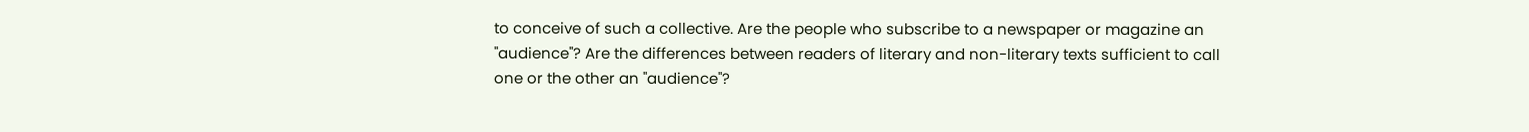to conceive of such a collective. Are the people who subscribe to a newspaper or magazine an "audience"? Are the differences between readers of literary and non-literary texts sufficient to call one or the other an "audience"?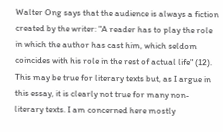Walter Ong says that the audience is always a fiction created by the writer: "A reader has to play the role in which the author has cast him, which seldom coincides with his role in the rest of actual life" (12). This may be true for literary texts but, as I argue in this essay, it is clearly not true for many non-literary texts. I am concerned here mostly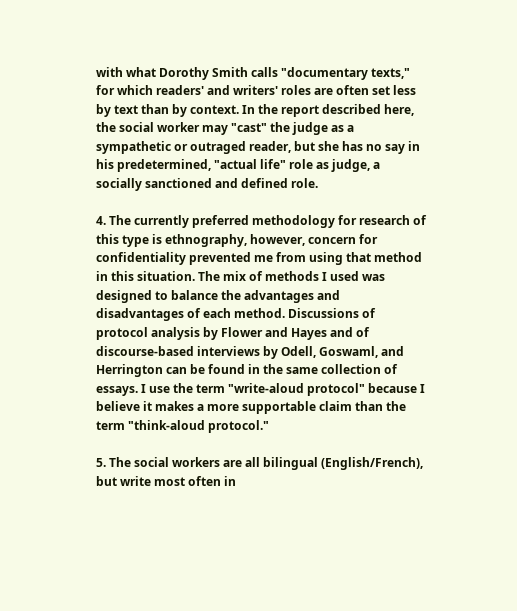with what Dorothy Smith calls "documentary texts," for which readers' and writers' roles are often set less by text than by context. In the report described here, the social worker may "cast" the judge as a sympathetic or outraged reader, but she has no say in his predetermined, "actual life" role as judge, a socially sanctioned and defined role.

4. The currently preferred methodology for research of this type is ethnography, however, concern for confidentiality prevented me from using that method in this situation. The mix of methods I used was designed to balance the advantages and disadvantages of each method. Discussions of protocol analysis by Flower and Hayes and of discourse-based interviews by Odell, Goswaml, and Herrington can be found in the same collection of essays. I use the term "write-aloud protocol" because I believe it makes a more supportable claim than the term "think-aloud protocol."

5. The social workers are all bilingual (English/French), but write most often in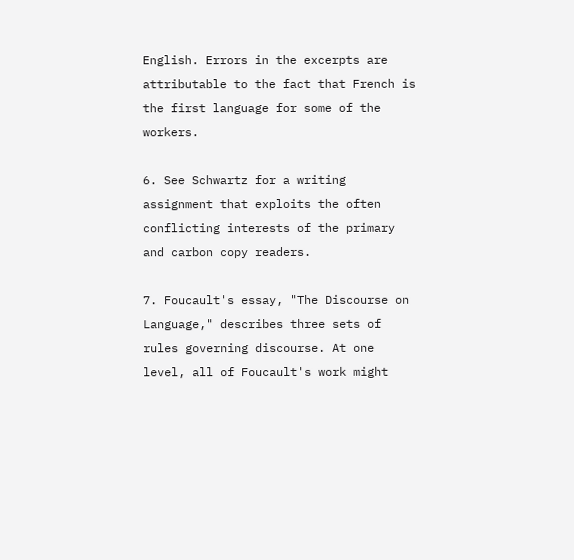English. Errors in the excerpts are attributable to the fact that French is the first language for some of the workers.

6. See Schwartz for a writing assignment that exploits the often conflicting interests of the primary and carbon copy readers.

7. Foucault's essay, "The Discourse on Language," describes three sets of rules governing discourse. At one level, all of Foucault's work might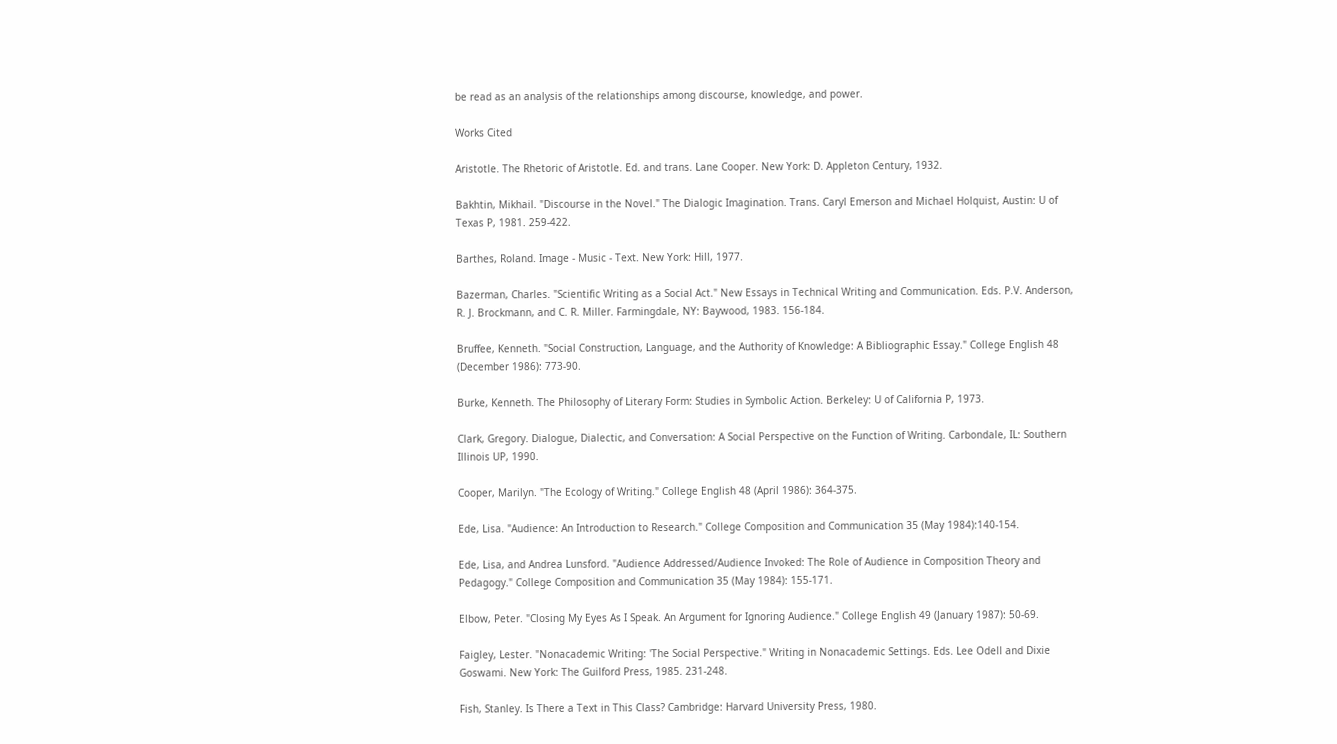be read as an analysis of the relationships among discourse, knowledge, and power.

Works Cited

Aristotle. The Rhetoric of Aristotle. Ed. and trans. Lane Cooper. New York: D. Appleton Century, 1932.

Bakhtin, Mikhail. "Discourse in the Novel." The Dialogic Imagination. Trans. Caryl Emerson and Michael Holquist, Austin: U of Texas P, 1981. 259-422.

Barthes, Roland. Image - Music - Text. New York: Hill, 1977.

Bazerman, Charles. "Scientific Writing as a Social Act." New Essays in Technical Writing and Communication. Eds. P.V. Anderson, R. J. Brockmann, and C. R. Miller. Farmingdale, NY: Baywood, 1983. 156-184.

Bruffee, Kenneth. "Social Construction, Language, and the Authority of Knowledge: A Bibliographic Essay." College English 48 (December 1986): 773-90.

Burke, Kenneth. The Philosophy of Literary Form: Studies in Symbolic Action. Berkeley: U of California P, 1973.

Clark, Gregory. Dialogue, Dialectic, and Conversation: A Social Perspective on the Function of Writing. Carbondale, IL: Southern Illinois UP, 1990.

Cooper, Marilyn. "The Ecology of Writing." College English 48 (April 1986): 364-375.

Ede, Lisa. "Audience: An Introduction to Research." College Composition and Communication 35 (May 1984):140-154.

Ede, Lisa, and Andrea Lunsford. "Audience Addressed/Audience Invoked: The Role of Audience in Composition Theory and Pedagogy." College Composition and Communication 35 (May 1984): 155-171.

Elbow, Peter. "Closing My Eyes As I Speak. An Argument for Ignoring Audience." College English 49 (January 1987): 50-69.

Faigley, Lester. "Nonacademic Writing: 'The Social Perspective." Writing in Nonacademic Settings. Eds. Lee Odell and Dixie Goswami. New York: The Guilford Press, 1985. 231-248.

Fish, Stanley. Is There a Text in This Class? Cambridge: Harvard University Press, 1980.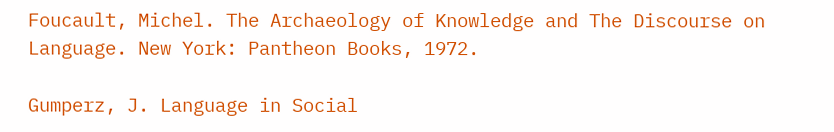Foucault, Michel. The Archaeology of Knowledge and The Discourse on Language. New York: Pantheon Books, 1972.

Gumperz, J. Language in Social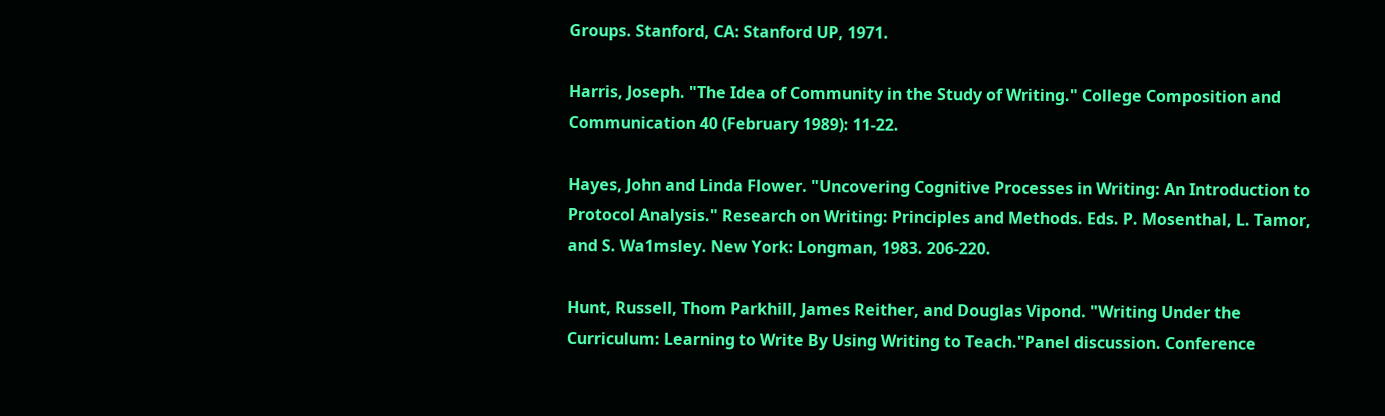Groups. Stanford, CA: Stanford UP, 1971.

Harris, Joseph. "The Idea of Community in the Study of Writing." College Composition and Communication 40 (February 1989): 11-22.

Hayes, John and Linda Flower. "Uncovering Cognitive Processes in Writing: An Introduction to Protocol Analysis." Research on Writing: Principles and Methods. Eds. P. Mosenthal, L. Tamor, and S. Wa1msley. New York: Longman, 1983. 206-220.

Hunt, Russell, Thom Parkhill, James Reither, and Douglas Vipond. "Writing Under the Curriculum: Learning to Write By Using Writing to Teach."Panel discussion. Conference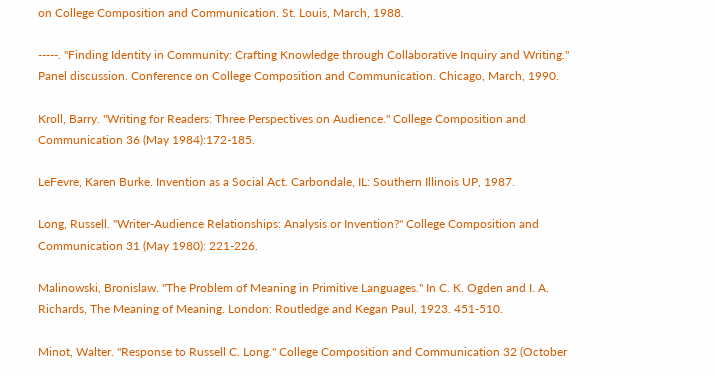on College Composition and Communication. St. Louis, March, 1988.

-----. "Finding Identity in Community: Crafting Knowledge through Collaborative Inquiry and Writing." Panel discussion. Conference on College Composition and Communication. Chicago, March, 1990.

Kroll, Barry. "Writing for Readers: Three Perspectives on Audience." College Composition and Communication 36 (May 1984):172-185.

LeFevre, Karen Burke. Invention as a Social Act. Carbondale, IL: Southern Illinois UP, 1987.

Long, Russell. "Writer-Audience Relationships: Analysis or Invention?" College Composition and Communication 31 (May 1980): 221-226.

Malinowski, Bronislaw. "The Problem of Meaning in Primitive Languages." In C. K. Ogden and I. A. Richards, The Meaning of Meaning. London: Routledge and Kegan Paul, 1923. 451-510.

Minot, Walter. "Response to Russell C. Long." College Composition and Communication 32 (October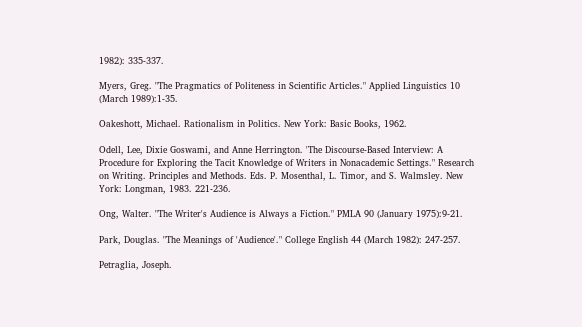1982): 335-337.

Myers, Greg. "The Pragmatics of Politeness in Scientific Articles." Applied Linguistics 10 (March 1989):1-35.

Oakeshott, Michael. Rationalism in Politics. New York: Basic Books, 1962.

Odell, Lee, Dixie Goswami, and Anne Herrington. 'The Discourse-Based Interview: A Procedure for Exploring the Tacit Knowledge of Writers in Nonacademic Settings." Research on Writing. Principles and Methods. Eds. P. Mosenthal, L. Timor, and S. Walmsley. New York: Longman, 1983. 221-236.

Ong, Walter. "The Writer's Audience is Always a Fiction." PMLA 90 (January 1975):9-21.

Park, Douglas. "The Meanings of 'Audience'." College English 44 (March 1982): 247-257.

Petraglia, Joseph.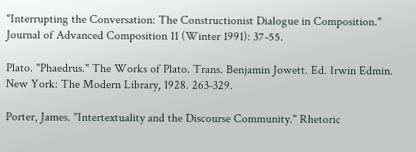"Interrupting the Conversation: The Constructionist Dialogue in Composition." Journal of Advanced Composition 11 (Winter 1991): 37-55.

Plato. "Phaedrus." The Works of Plato. Trans. Benjamin Jowett. Ed. Irwin Edmin. New York: The Modern Library, 1928. 263-329.

Porter, James. "Intertextuality and the Discourse Community." Rhetoric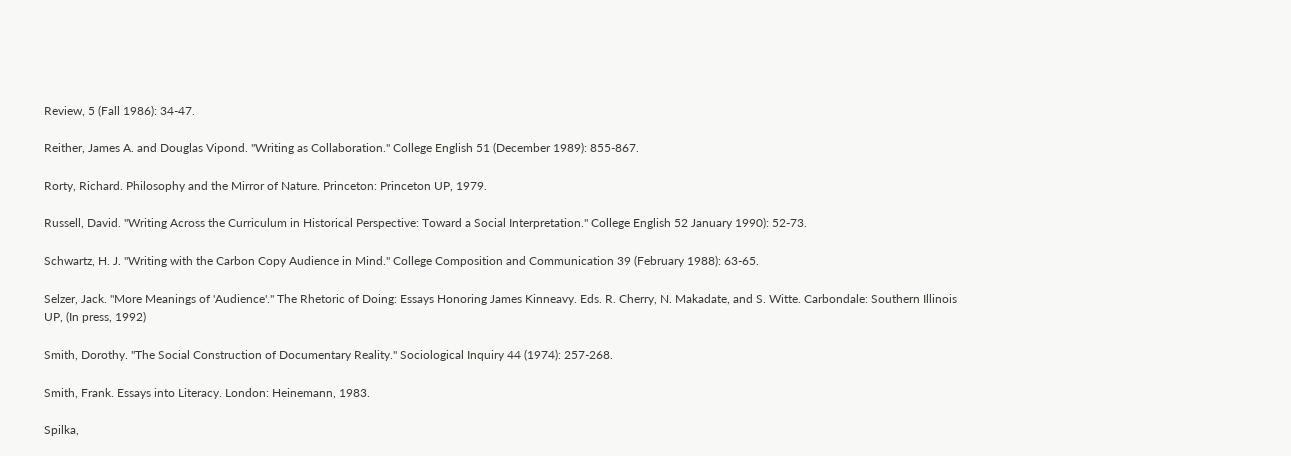Review, 5 (Fall 1986): 34-47.

Reither, James A. and Douglas Vipond. "Writing as Collaboration." College English 51 (December 1989): 855-867.

Rorty, Richard. Philosophy and the Mirror of Nature. Princeton: Princeton UP, 1979.

Russell, David. "Writing Across the Curriculum in Historical Perspective: Toward a Social Interpretation." College English 52 January 1990): 52-73.

Schwartz, H. J. "Writing with the Carbon Copy Audience in Mind." College Composition and Communication 39 (February 1988): 63-65.

Selzer, Jack. "More Meanings of 'Audience'." The Rhetoric of Doing: Essays Honoring James Kinneavy. Eds. R. Cherry, N. Makadate, and S. Witte. Carbondale: Southern Illinois UP, (In press, 1992)

Smith, Dorothy. "The Social Construction of Documentary Reality." Sociological Inquiry 44 (1974): 257-268.

Smith, Frank. Essays into Literacy. London: Heinemann, 1983.

Spilka,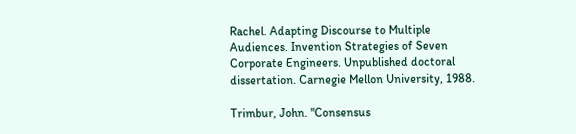Rachel. Adapting Discourse to Multiple Audiences. Invention Strategies of Seven Corporate Engineers. Unpublished doctoral dissertation. Carnegie Mellon University, 1988.

Trimbur, John. "Consensus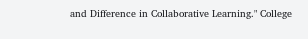and Difference in Collaborative Learning." College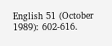English 51 (October 1989): 602-616.